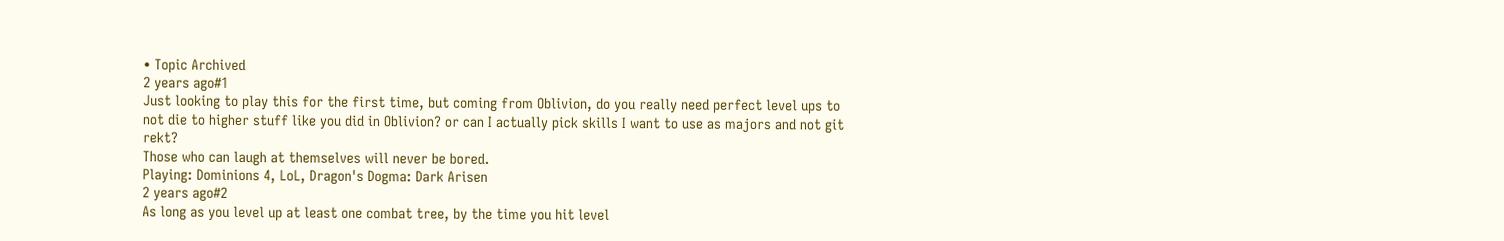• Topic Archived
2 years ago#1
Just looking to play this for the first time, but coming from Oblivion, do you really need perfect level ups to not die to higher stuff like you did in Oblivion? or can I actually pick skills I want to use as majors and not git rekt?
Those who can laugh at themselves will never be bored.
Playing: Dominions 4, LoL, Dragon's Dogma: Dark Arisen
2 years ago#2
As long as you level up at least one combat tree, by the time you hit level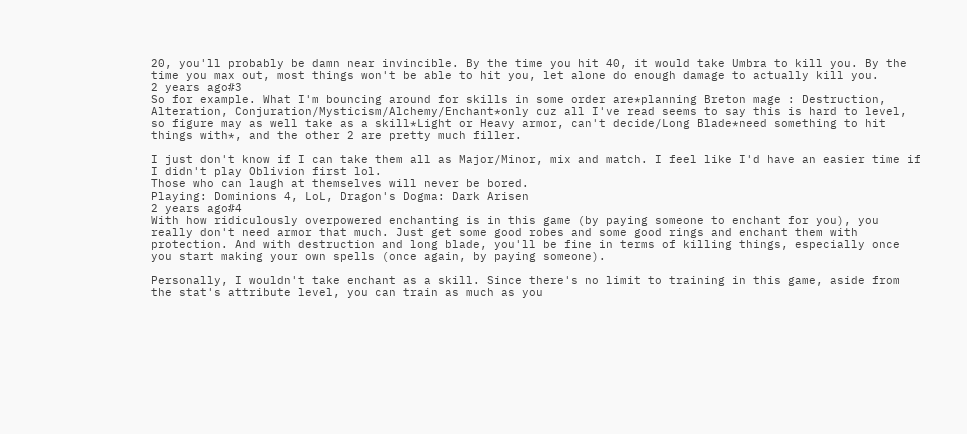20, you'll probably be damn near invincible. By the time you hit 40, it would take Umbra to kill you. By the time you max out, most things won't be able to hit you, let alone do enough damage to actually kill you.
2 years ago#3
So for example. What I'm bouncing around for skills in some order are*planning Breton mage : Destruction, Alteration, Conjuration/Mysticism/Alchemy/Enchant*only cuz all I've read seems to say this is hard to level, so figure may as well take as a skill*Light or Heavy armor, can't decide/Long Blade*need something to hit things with*, and the other 2 are pretty much filler.

I just don't know if I can take them all as Major/Minor, mix and match. I feel like I'd have an easier time if I didn't play Oblivion first lol.
Those who can laugh at themselves will never be bored.
Playing: Dominions 4, LoL, Dragon's Dogma: Dark Arisen
2 years ago#4
With how ridiculously overpowered enchanting is in this game (by paying someone to enchant for you), you really don't need armor that much. Just get some good robes and some good rings and enchant them with protection. And with destruction and long blade, you'll be fine in terms of killing things, especially once you start making your own spells (once again, by paying someone).

Personally, I wouldn't take enchant as a skill. Since there's no limit to training in this game, aside from the stat's attribute level, you can train as much as you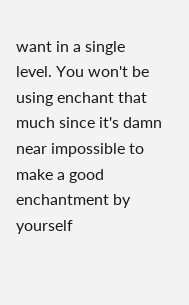want in a single level. You won't be using enchant that much since it's damn near impossible to make a good enchantment by yourself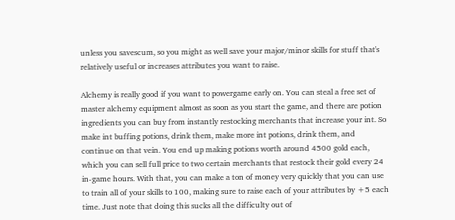unless you savescum, so you might as well save your major/minor skills for stuff that's relatively useful or increases attributes you want to raise.

Alchemy is really good if you want to powergame early on. You can steal a free set of master alchemy equipment almost as soon as you start the game, and there are potion ingredients you can buy from instantly restocking merchants that increase your int. So make int buffing potions, drink them, make more int potions, drink them, and continue on that vein. You end up making potions worth around 4500 gold each, which you can sell full price to two certain merchants that restock their gold every 24 in-game hours. With that, you can make a ton of money very quickly that you can use to train all of your skills to 100, making sure to raise each of your attributes by +5 each time. Just note that doing this sucks all the difficulty out of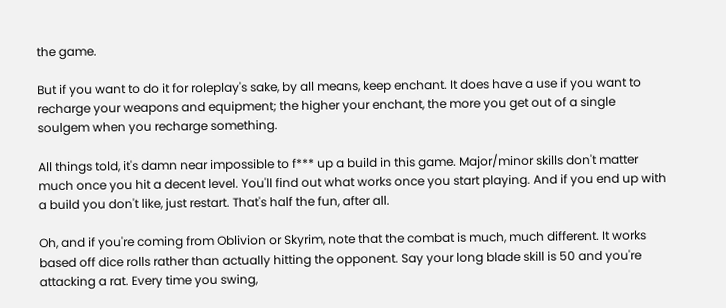the game.

But if you want to do it for roleplay's sake, by all means, keep enchant. It does have a use if you want to recharge your weapons and equipment; the higher your enchant, the more you get out of a single soulgem when you recharge something.

All things told, it's damn near impossible to f*** up a build in this game. Major/minor skills don't matter much once you hit a decent level. You'll find out what works once you start playing. And if you end up with a build you don't like, just restart. That's half the fun, after all.

Oh, and if you're coming from Oblivion or Skyrim, note that the combat is much, much different. It works based off dice rolls rather than actually hitting the opponent. Say your long blade skill is 50 and you're attacking a rat. Every time you swing,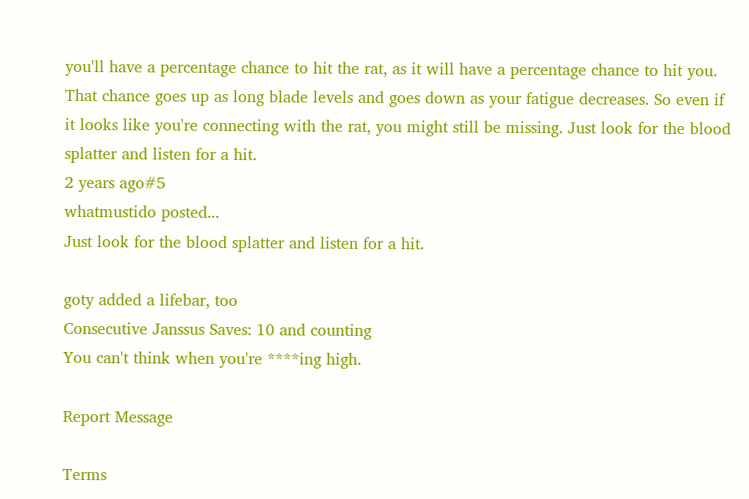you'll have a percentage chance to hit the rat, as it will have a percentage chance to hit you. That chance goes up as long blade levels and goes down as your fatigue decreases. So even if it looks like you're connecting with the rat, you might still be missing. Just look for the blood splatter and listen for a hit.
2 years ago#5
whatmustido posted...
Just look for the blood splatter and listen for a hit.

goty added a lifebar, too
Consecutive Janssus Saves: 10 and counting
You can't think when you're ****ing high.

Report Message

Terms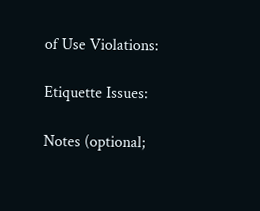of Use Violations:

Etiquette Issues:

Notes (optional;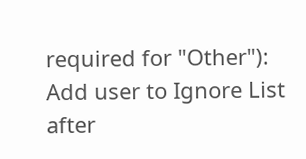required for "Other"):
Add user to Ignore List after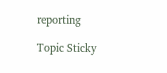reporting

Topic Sticky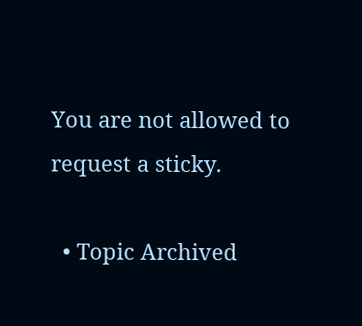You are not allowed to request a sticky.

  • Topic Archived